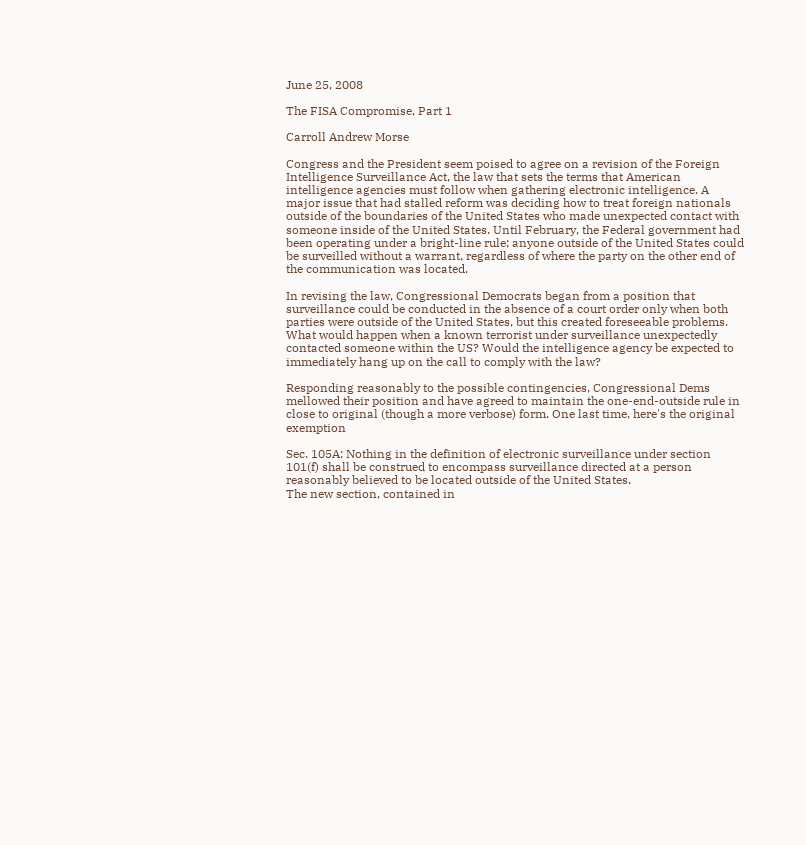June 25, 2008

The FISA Compromise, Part 1

Carroll Andrew Morse

Congress and the President seem poised to agree on a revision of the Foreign Intelligence Surveillance Act, the law that sets the terms that American intelligence agencies must follow when gathering electronic intelligence. A major issue that had stalled reform was deciding how to treat foreign nationals outside of the boundaries of the United States who made unexpected contact with someone inside of the United States. Until February, the Federal government had been operating under a bright-line rule; anyone outside of the United States could be surveilled without a warrant, regardless of where the party on the other end of the communication was located.

In revising the law, Congressional Democrats began from a position that surveillance could be conducted in the absence of a court order only when both parties were outside of the United States, but this created foreseeable problems. What would happen when a known terrorist under surveillance unexpectedly contacted someone within the US? Would the intelligence agency be expected to immediately hang up on the call to comply with the law?

Responding reasonably to the possible contingencies, Congressional Dems mellowed their position and have agreed to maintain the one-end-outside rule in close to original (though a more verbose) form. One last time, here's the original exemption

Sec. 105A: Nothing in the definition of electronic surveillance under section 101(f) shall be construed to encompass surveillance directed at a person reasonably believed to be located outside of the United States.
The new section, contained in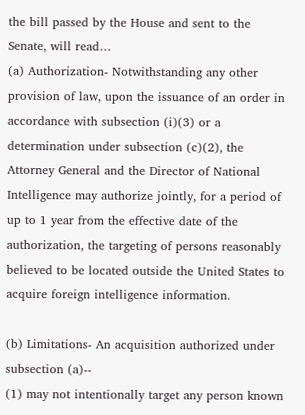the bill passed by the House and sent to the Senate, will read…
(a) Authorization- Notwithstanding any other provision of law, upon the issuance of an order in accordance with subsection (i)(3) or a determination under subsection (c)(2), the Attorney General and the Director of National Intelligence may authorize jointly, for a period of up to 1 year from the effective date of the authorization, the targeting of persons reasonably believed to be located outside the United States to acquire foreign intelligence information.

(b) Limitations- An acquisition authorized under subsection (a)--
(1) may not intentionally target any person known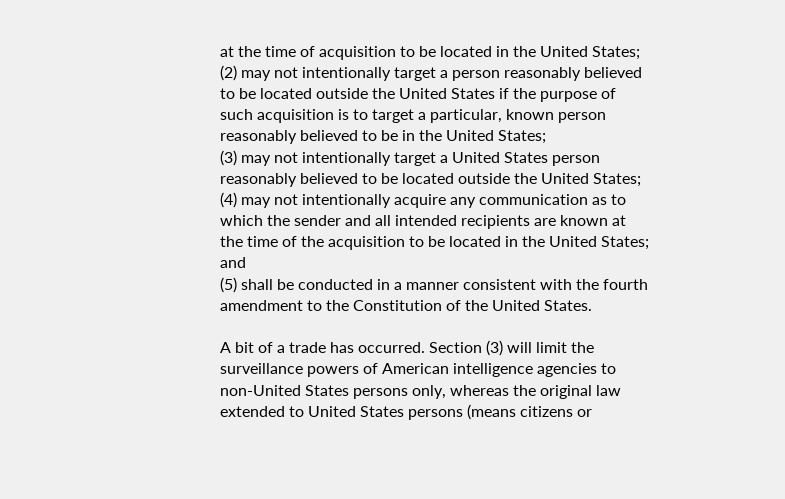at the time of acquisition to be located in the United States;
(2) may not intentionally target a person reasonably believed to be located outside the United States if the purpose of such acquisition is to target a particular, known person reasonably believed to be in the United States;
(3) may not intentionally target a United States person reasonably believed to be located outside the United States;
(4) may not intentionally acquire any communication as to which the sender and all intended recipients are known at the time of the acquisition to be located in the United States; and
(5) shall be conducted in a manner consistent with the fourth amendment to the Constitution of the United States.

A bit of a trade has occurred. Section (3) will limit the surveillance powers of American intelligence agencies to non-United States persons only, whereas the original law extended to United States persons (means citizens or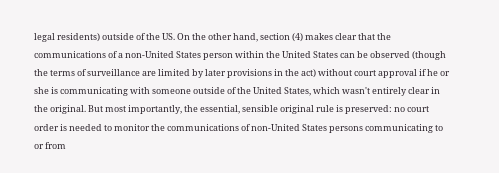legal residents) outside of the US. On the other hand, section (4) makes clear that the communications of a non-United States person within the United States can be observed (though the terms of surveillance are limited by later provisions in the act) without court approval if he or she is communicating with someone outside of the United States, which wasn't entirely clear in the original. But most importantly, the essential, sensible original rule is preserved: no court order is needed to monitor the communications of non-United States persons communicating to or from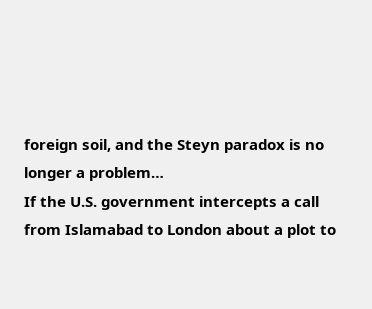foreign soil, and the Steyn paradox is no longer a problem…
If the U.S. government intercepts a call from Islamabad to London about a plot to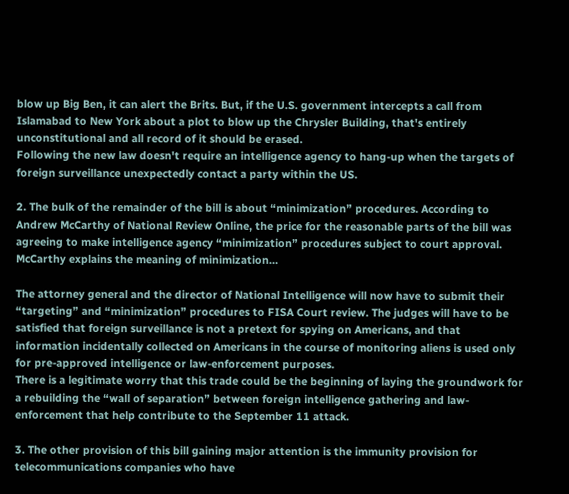blow up Big Ben, it can alert the Brits. But, if the U.S. government intercepts a call from Islamabad to New York about a plot to blow up the Chrysler Building, that's entirely unconstitutional and all record of it should be erased.
Following the new law doesn't require an intelligence agency to hang-up when the targets of foreign surveillance unexpectedly contact a party within the US.

2. The bulk of the remainder of the bill is about “minimization” procedures. According to Andrew McCarthy of National Review Online, the price for the reasonable parts of the bill was agreeing to make intelligence agency “minimization” procedures subject to court approval. McCarthy explains the meaning of minimization…

The attorney general and the director of National Intelligence will now have to submit their “targeting” and “minimization” procedures to FISA Court review. The judges will have to be satisfied that foreign surveillance is not a pretext for spying on Americans, and that information incidentally collected on Americans in the course of monitoring aliens is used only for pre-approved intelligence or law-enforcement purposes.
There is a legitimate worry that this trade could be the beginning of laying the groundwork for a rebuilding the “wall of separation” between foreign intelligence gathering and law-enforcement that help contribute to the September 11 attack.

3. The other provision of this bill gaining major attention is the immunity provision for telecommunications companies who have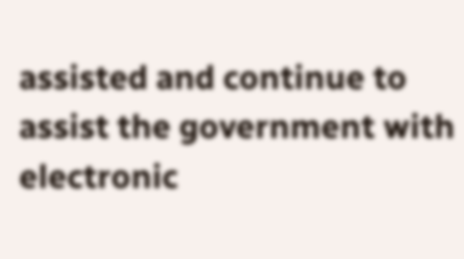assisted and continue to assist the government with electronic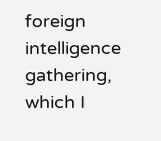foreign intelligence gathering, which I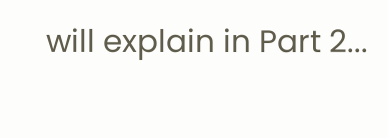will explain in Part 2...